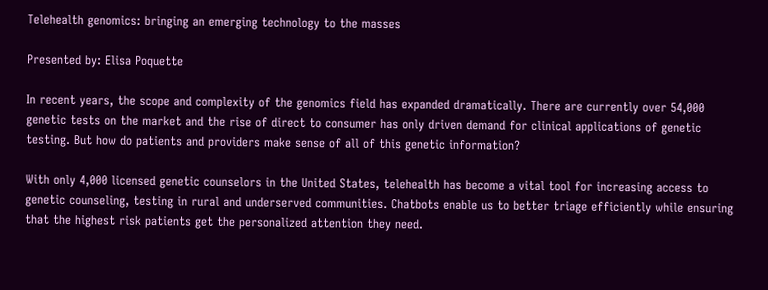Telehealth genomics: bringing an emerging technology to the masses

Presented by: Elisa Poquette

In recent years, the scope and complexity of the genomics field has expanded dramatically. There are currently over 54,000 genetic tests on the market and the rise of direct to consumer has only driven demand for clinical applications of genetic testing. But how do patients and providers make sense of all of this genetic information?

With only 4,000 licensed genetic counselors in the United States, telehealth has become a vital tool for increasing access to genetic counseling, testing in rural and underserved communities. Chatbots enable us to better triage efficiently while ensuring that the highest risk patients get the personalized attention they need.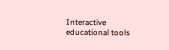Interactive educational tools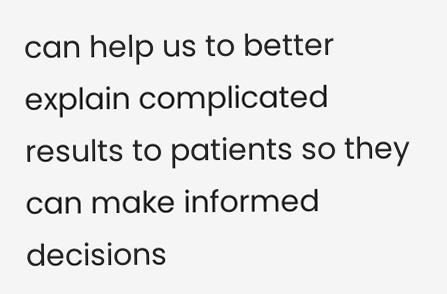can help us to better explain complicated results to patients so they can make informed decisions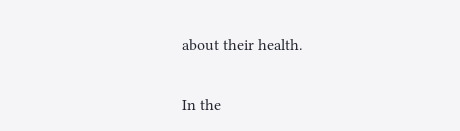about their health.

In the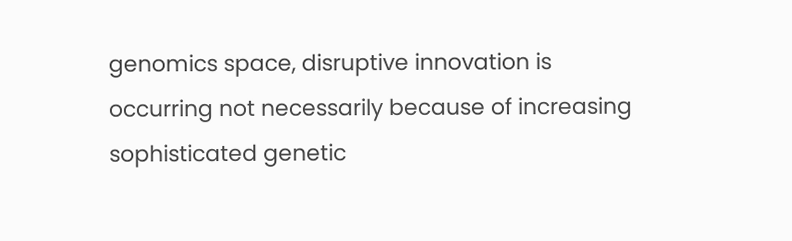genomics space, disruptive innovation is occurring not necessarily because of increasing sophisticated genetic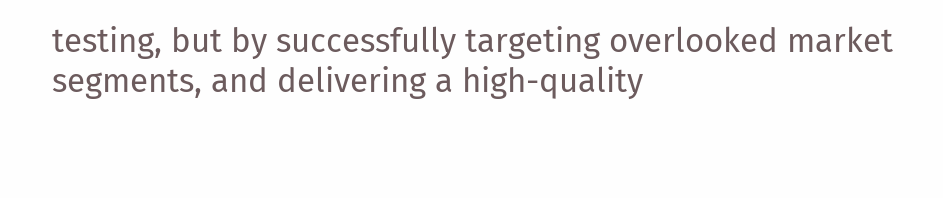testing, but by successfully targeting overlooked market segments, and delivering a high-quality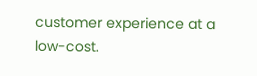customer experience at a low-cost.